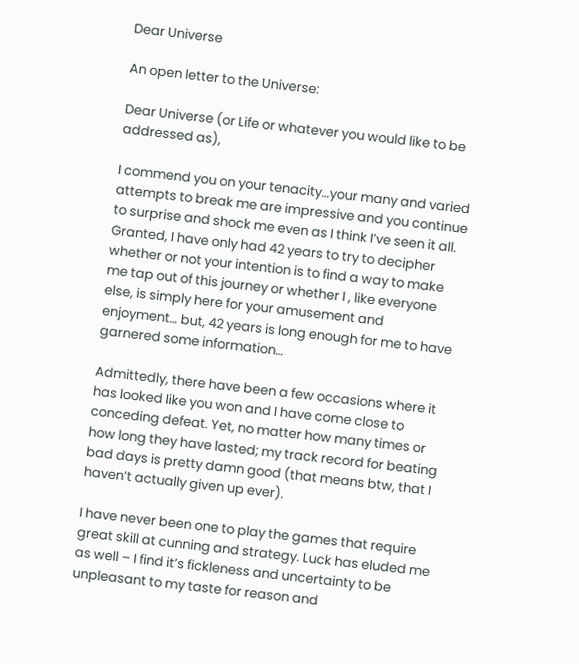Dear Universe

An open letter to the Universe:

Dear Universe (or Life or whatever you would like to be addressed as),

I commend you on your tenacity…your many and varied attempts to break me are impressive and you continue to surprise and shock me even as I think I’ve seen it all. Granted, I have only had 42 years to try to decipher whether or not your intention is to find a way to make me tap out of this journey or whether I , like everyone else, is simply here for your amusement and enjoyment… but, 42 years is long enough for me to have garnered some information…

Admittedly, there have been a few occasions where it has looked like you won and I have come close to conceding defeat. Yet, no matter how many times or how long they have lasted; my track record for beating bad days is pretty damn good (that means btw, that I haven’t actually given up ever).

I have never been one to play the games that require great skill at cunning and strategy. Luck has eluded me as well – I find it’s fickleness and uncertainty to be unpleasant to my taste for reason and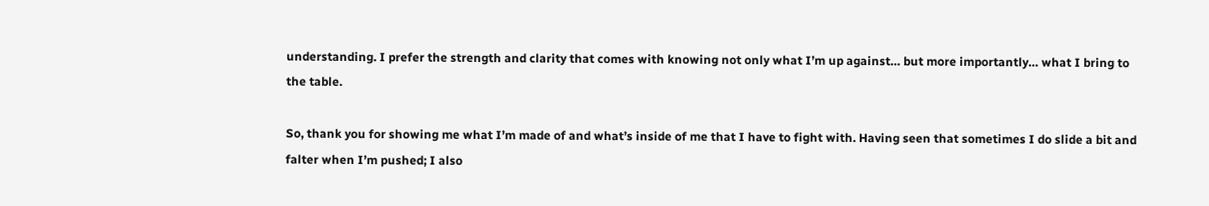understanding. I prefer the strength and clarity that comes with knowing not only what I’m up against… but more importantly… what I bring to the table.

So, thank you for showing me what I’m made of and what’s inside of me that I have to fight with. Having seen that sometimes I do slide a bit and falter when I’m pushed; I also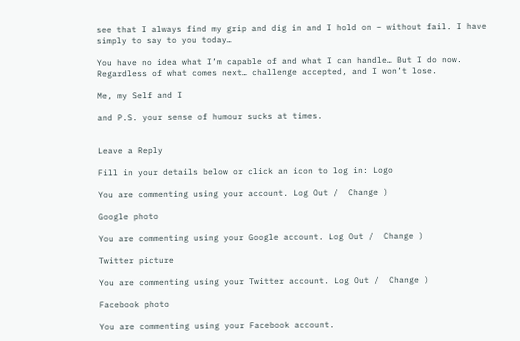see that I always find my grip and dig in and I hold on – without fail. I have simply to say to you today…

You have no idea what I’m capable of and what I can handle… But I do now. Regardless of what comes next… challenge accepted, and I won’t lose.

Me, my Self and I

and P.S. your sense of humour sucks at times.


Leave a Reply

Fill in your details below or click an icon to log in: Logo

You are commenting using your account. Log Out /  Change )

Google photo

You are commenting using your Google account. Log Out /  Change )

Twitter picture

You are commenting using your Twitter account. Log Out /  Change )

Facebook photo

You are commenting using your Facebook account.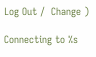Log Out /  Change )

Connecting to %s